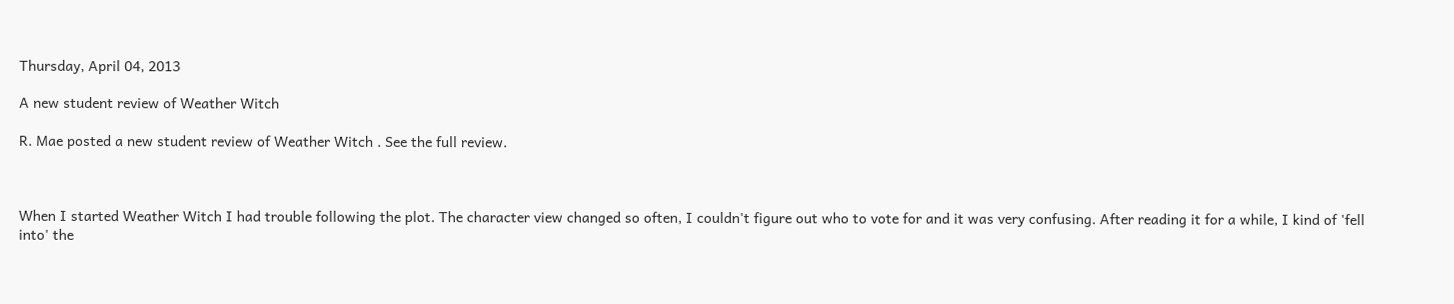Thursday, April 04, 2013

A new student review of Weather Witch

R. Mae posted a new student review of Weather Witch . See the full review.



When I started Weather Witch I had trouble following the plot. The character view changed so often, I couldn't figure out who to vote for and it was very confusing. After reading it for a while, I kind of 'fell into' the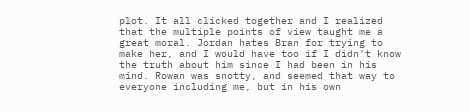plot. It all clicked together and I realized that the multiple points of view taught me a great moral. Jordan hates Bran for trying to make her, and I would have too if I didn't know the truth about him since I had been in his mind. Rowan was snotty, and seemed that way to everyone including me, but in his own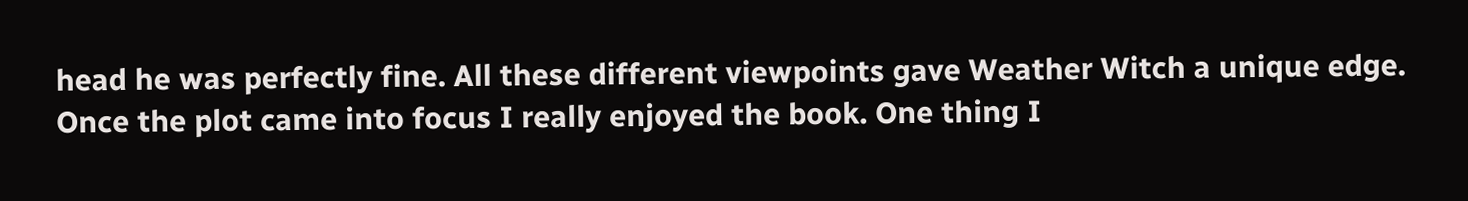head he was perfectly fine. All these different viewpoints gave Weather Witch a unique edge. Once the plot came into focus I really enjoyed the book. One thing I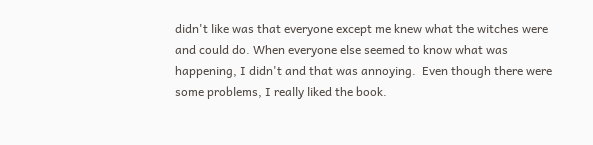didn't like was that everyone except me knew what the witches were and could do. When everyone else seemed to know what was happening, I didn't and that was annoying.  Even though there were some problems, I really liked the book.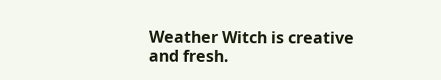Weather Witch is creative and fresh.